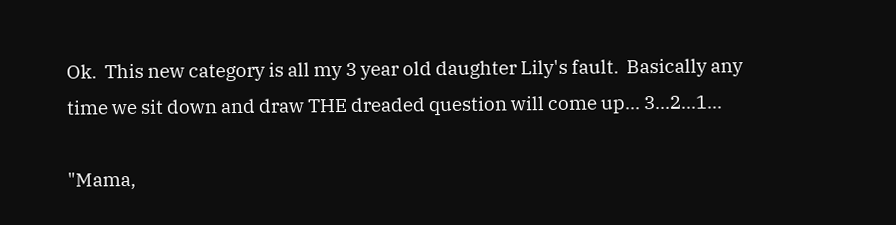Ok.  This new category is all my 3 year old daughter Lily's fault.  Basically any time we sit down and draw THE dreaded question will come up... 3...2...1...

"Mama,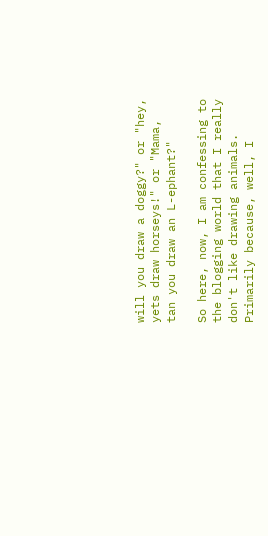will you draw a doggy?" or "hey, yets draw horseys!" or "Mama, tan you draw an L-ephant?"

So here, now, I am confessing to the blogging world that I really don't like drawing animals.  Primarily because, well, I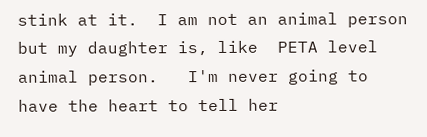stink at it.  I am not an animal person but my daughter is, like  PETA level animal person.   I'm never going to have the heart to tell her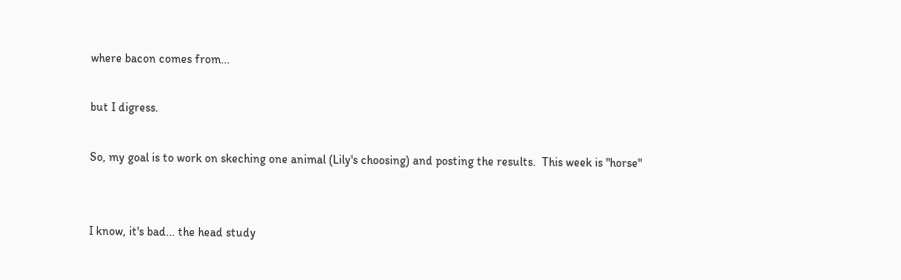where bacon comes from...

but I digress.

So, my goal is to work on skeching one animal (Lily's choosing) and posting the results.  This week is "horse"


I know, it's bad... the head study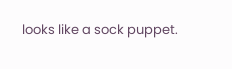looks like a sock puppet.